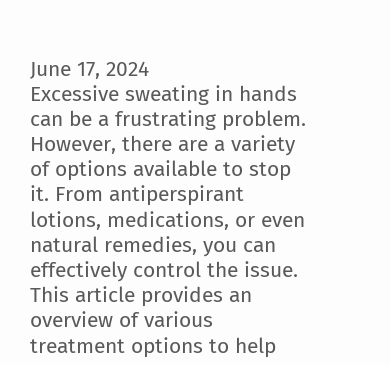June 17, 2024
Excessive sweating in hands can be a frustrating problem. However, there are a variety of options available to stop it. From antiperspirant lotions, medications, or even natural remedies, you can effectively control the issue. This article provides an overview of various treatment options to help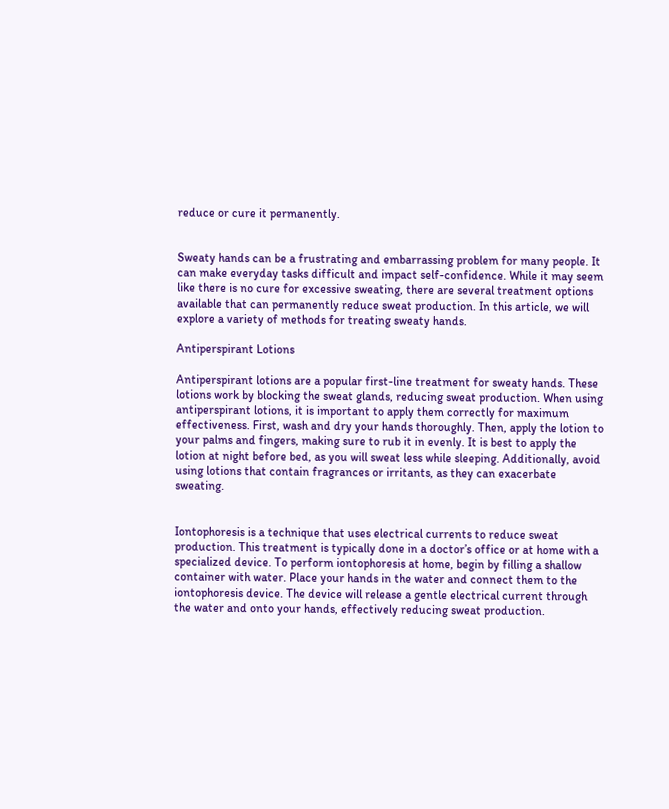reduce or cure it permanently.


Sweaty hands can be a frustrating and embarrassing problem for many people. It can make everyday tasks difficult and impact self-confidence. While it may seem like there is no cure for excessive sweating, there are several treatment options available that can permanently reduce sweat production. In this article, we will explore a variety of methods for treating sweaty hands.

Antiperspirant Lotions

Antiperspirant lotions are a popular first-line treatment for sweaty hands. These lotions work by blocking the sweat glands, reducing sweat production. When using antiperspirant lotions, it is important to apply them correctly for maximum effectiveness. First, wash and dry your hands thoroughly. Then, apply the lotion to your palms and fingers, making sure to rub it in evenly. It is best to apply the lotion at night before bed, as you will sweat less while sleeping. Additionally, avoid using lotions that contain fragrances or irritants, as they can exacerbate sweating.


Iontophoresis is a technique that uses electrical currents to reduce sweat production. This treatment is typically done in a doctor’s office or at home with a specialized device. To perform iontophoresis at home, begin by filling a shallow container with water. Place your hands in the water and connect them to the iontophoresis device. The device will release a gentle electrical current through the water and onto your hands, effectively reducing sweat production.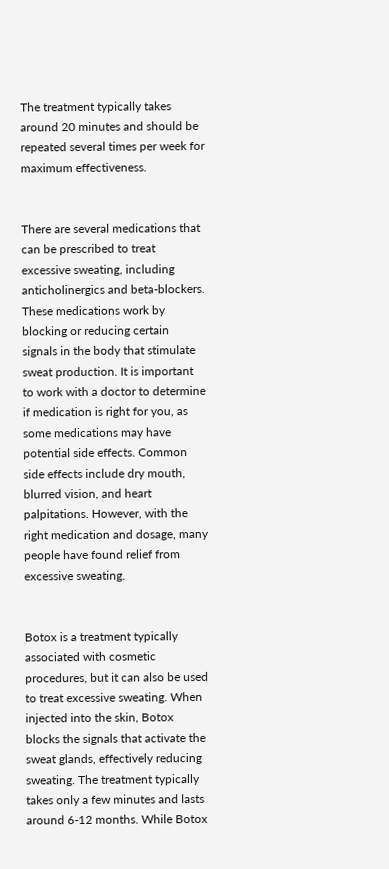The treatment typically takes around 20 minutes and should be repeated several times per week for maximum effectiveness.


There are several medications that can be prescribed to treat excessive sweating, including anticholinergics and beta-blockers. These medications work by blocking or reducing certain signals in the body that stimulate sweat production. It is important to work with a doctor to determine if medication is right for you, as some medications may have potential side effects. Common side effects include dry mouth, blurred vision, and heart palpitations. However, with the right medication and dosage, many people have found relief from excessive sweating.


Botox is a treatment typically associated with cosmetic procedures, but it can also be used to treat excessive sweating. When injected into the skin, Botox blocks the signals that activate the sweat glands, effectively reducing sweating. The treatment typically takes only a few minutes and lasts around 6-12 months. While Botox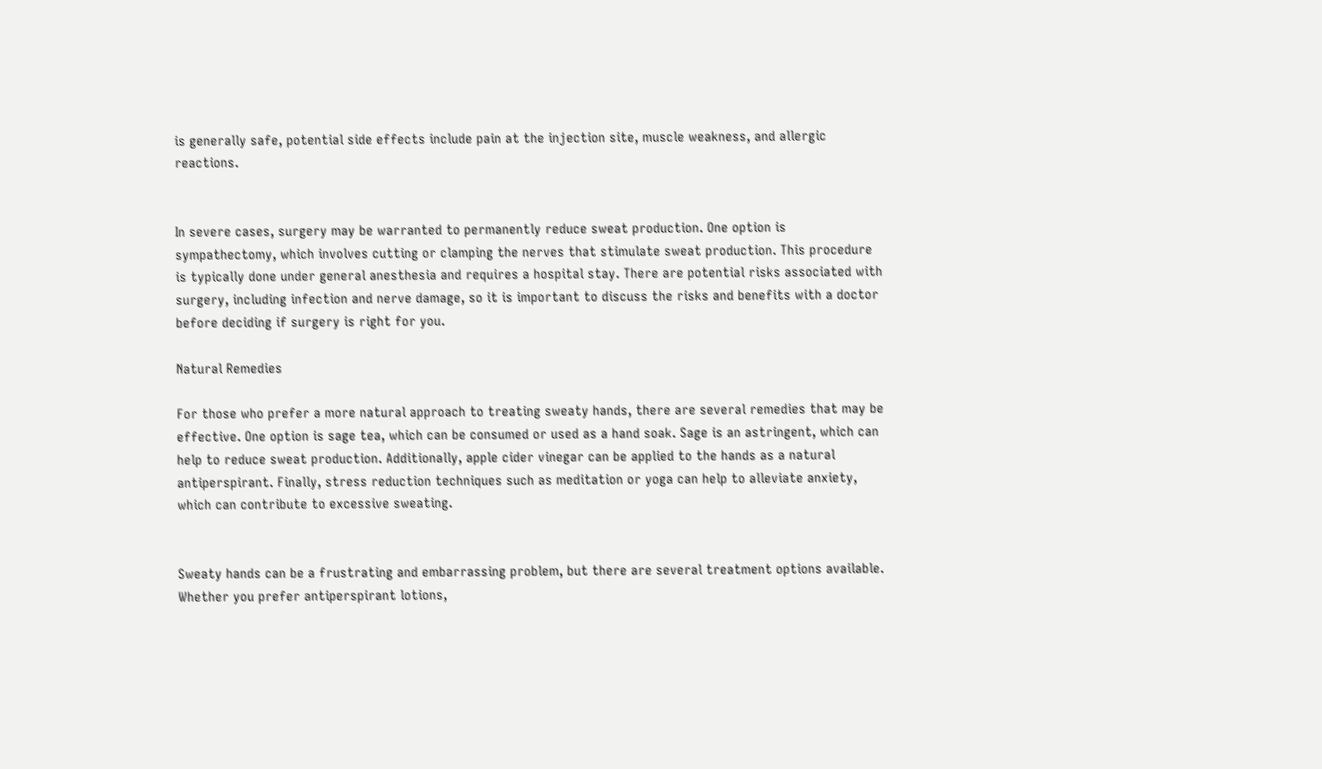is generally safe, potential side effects include pain at the injection site, muscle weakness, and allergic reactions.


In severe cases, surgery may be warranted to permanently reduce sweat production. One option is sympathectomy, which involves cutting or clamping the nerves that stimulate sweat production. This procedure is typically done under general anesthesia and requires a hospital stay. There are potential risks associated with surgery, including infection and nerve damage, so it is important to discuss the risks and benefits with a doctor before deciding if surgery is right for you.

Natural Remedies

For those who prefer a more natural approach to treating sweaty hands, there are several remedies that may be effective. One option is sage tea, which can be consumed or used as a hand soak. Sage is an astringent, which can help to reduce sweat production. Additionally, apple cider vinegar can be applied to the hands as a natural antiperspirant. Finally, stress reduction techniques such as meditation or yoga can help to alleviate anxiety, which can contribute to excessive sweating.


Sweaty hands can be a frustrating and embarrassing problem, but there are several treatment options available. Whether you prefer antiperspirant lotions,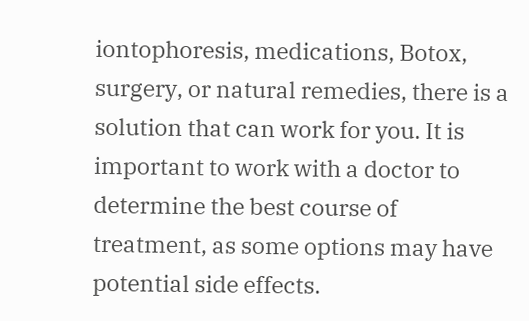iontophoresis, medications, Botox, surgery, or natural remedies, there is a solution that can work for you. It is important to work with a doctor to determine the best course of treatment, as some options may have potential side effects.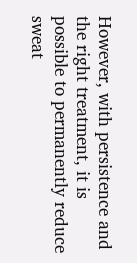However, with persistence and the right treatment, it is possible to permanently reduce sweat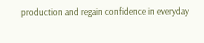production and regain confidence in everyday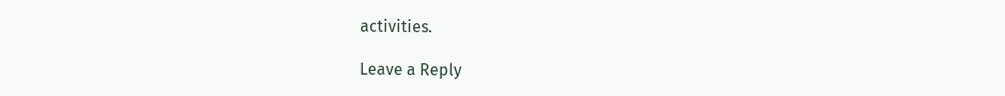activities.

Leave a Reply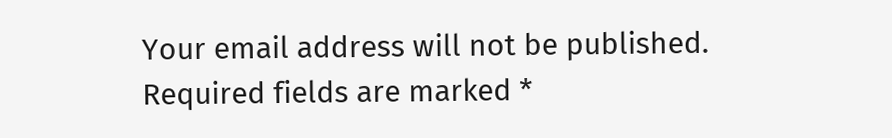Your email address will not be published. Required fields are marked *